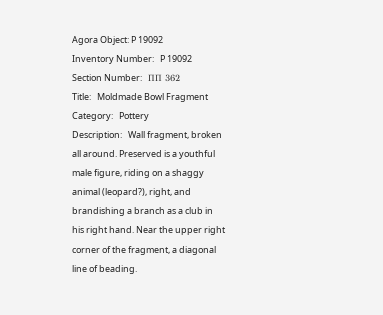Agora Object: P 19092
Inventory Number:   P 19092
Section Number:   ΠΠ 362
Title:   Moldmade Bowl Fragment
Category:   Pottery
Description:   Wall fragment, broken all around. Preserved is a youthful male figure, riding on a shaggy animal (leopard?), right, and brandishing a branch as a club in his right hand. Near the upper right corner of the fragment, a diagonal line of beading.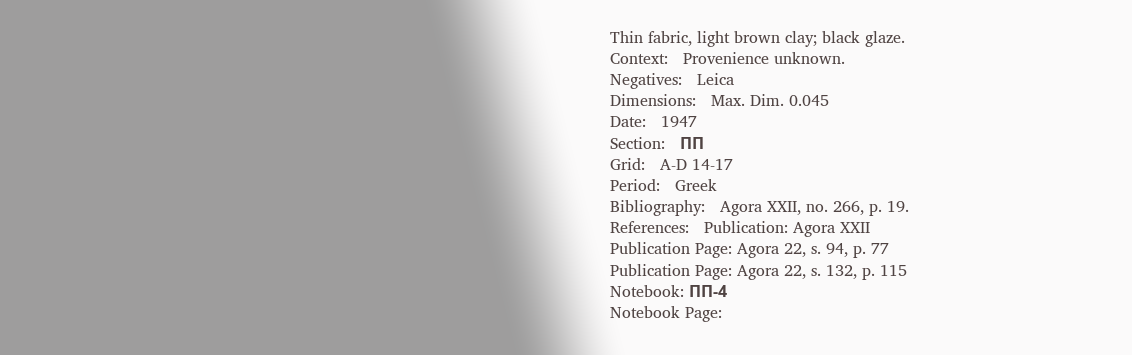Thin fabric, light brown clay; black glaze.
Context:   Provenience unknown.
Negatives:   Leica
Dimensions:   Max. Dim. 0.045
Date:   1947
Section:   ΠΠ
Grid:   A-D 14-17
Period:   Greek
Bibliography:   Agora XXII, no. 266, p. 19.
References:   Publication: Agora XXII
Publication Page: Agora 22, s. 94, p. 77
Publication Page: Agora 22, s. 132, p. 115
Notebook: ΠΠ-4
Notebook Page: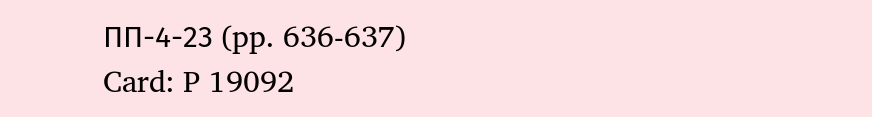ΠΠ-4-23 (pp. 636-637)
Card: P 19092